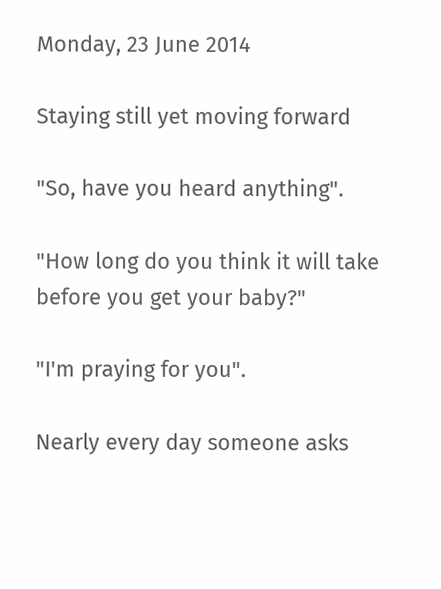Monday, 23 June 2014

Staying still yet moving forward

"So, have you heard anything".

"How long do you think it will take before you get your baby?"

"I'm praying for you".

Nearly every day someone asks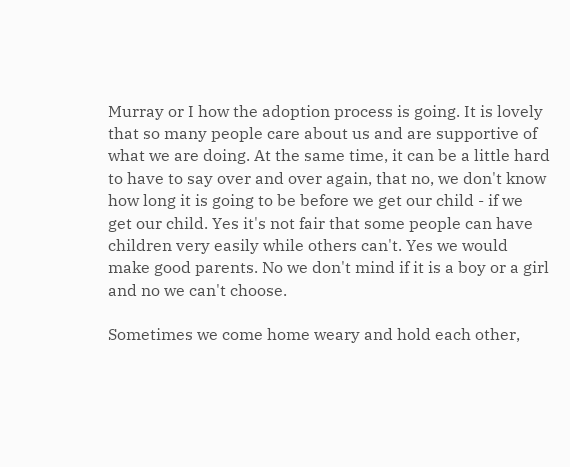Murray or I how the adoption process is going. It is lovely that so many people care about us and are supportive of what we are doing. At the same time, it can be a little hard to have to say over and over again, that no, we don't know how long it is going to be before we get our child - if we get our child. Yes it's not fair that some people can have children very easily while others can't. Yes we would make good parents. No we don't mind if it is a boy or a girl and no we can't choose.

Sometimes we come home weary and hold each other,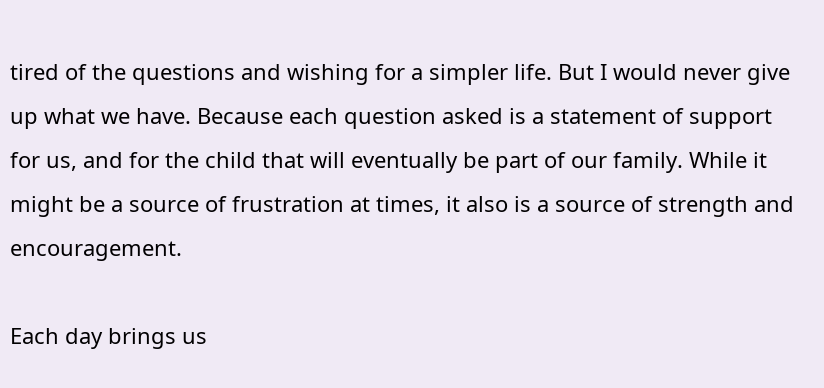tired of the questions and wishing for a simpler life. But I would never give up what we have. Because each question asked is a statement of support for us, and for the child that will eventually be part of our family. While it might be a source of frustration at times, it also is a source of strength and encouragement.

Each day brings us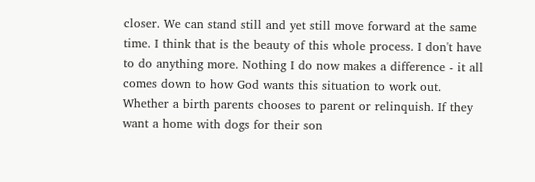closer. We can stand still and yet still move forward at the same time. I think that is the beauty of this whole process. I don't have to do anything more. Nothing I do now makes a difference - it all comes down to how God wants this situation to work out. Whether a birth parents chooses to parent or relinquish. If they want a home with dogs for their son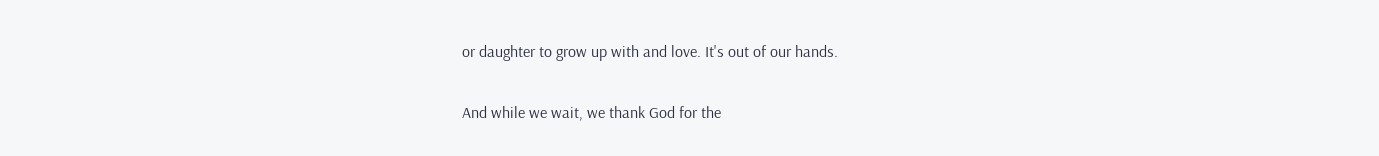or daughter to grow up with and love. It's out of our hands.

And while we wait, we thank God for the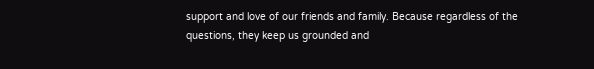support and love of our friends and family. Because regardless of the questions, they keep us grounded and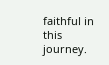faithful in this journey.